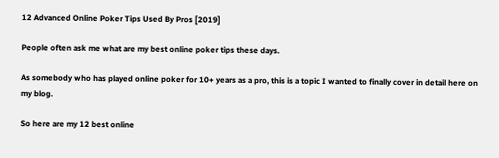12 Advanced Online Poker Tips Used By Pros [2019]

People often ask me what are my best online poker tips these days.

As somebody who has played online poker for 10+ years as a pro, this is a topic I wanted to finally cover in detail here on my blog.

So here are my 12 best online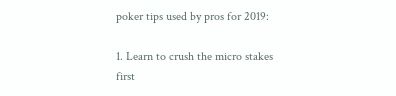poker tips used by pros for 2019:

1. Learn to crush the micro stakes first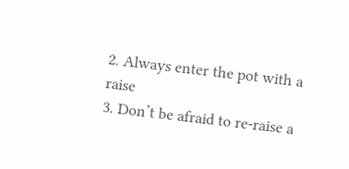2. Always enter the pot with a raise
3. Don’t be afraid to re-raise a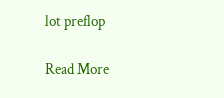lot preflop

Read More